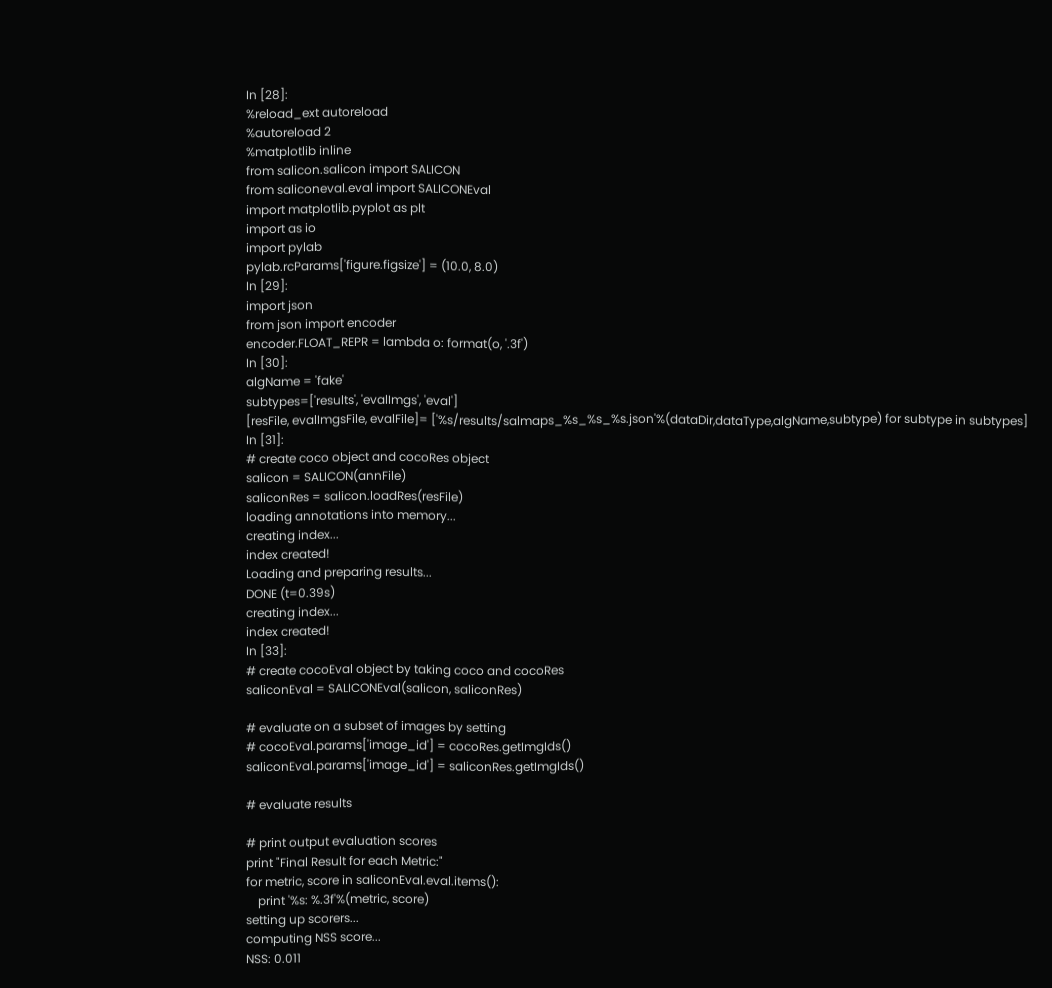In [28]:
%reload_ext autoreload
%autoreload 2
%matplotlib inline
from salicon.salicon import SALICON
from saliconeval.eval import SALICONEval
import matplotlib.pyplot as plt
import as io
import pylab
pylab.rcParams['figure.figsize'] = (10.0, 8.0)
In [29]:
import json
from json import encoder
encoder.FLOAT_REPR = lambda o: format(o, '.3f')
In [30]:
algName = 'fake'
subtypes=['results', 'evalImgs', 'eval']
[resFile, evalImgsFile, evalFile]= ['%s/results/salmaps_%s_%s_%s.json'%(dataDir,dataType,algName,subtype) for subtype in subtypes]
In [31]:
# create coco object and cocoRes object
salicon = SALICON(annFile)
saliconRes = salicon.loadRes(resFile)
loading annotations into memory...
creating index...
index created!
Loading and preparing results...
DONE (t=0.39s)
creating index...
index created!
In [33]:
# create cocoEval object by taking coco and cocoRes
saliconEval = SALICONEval(salicon, saliconRes)

# evaluate on a subset of images by setting
# cocoEval.params['image_id'] = cocoRes.getImgIds()
saliconEval.params['image_id'] = saliconRes.getImgIds()

# evaluate results

# print output evaluation scores
print "Final Result for each Metric:"
for metric, score in saliconEval.eval.items():
    print '%s: %.3f'%(metric, score)
setting up scorers...
computing NSS score...
NSS: 0.011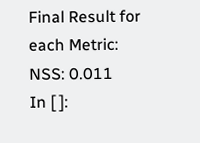Final Result for each Metric:
NSS: 0.011
In [ ]: